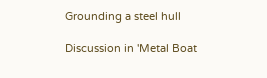Grounding a steel hull

Discussion in 'Metal Boat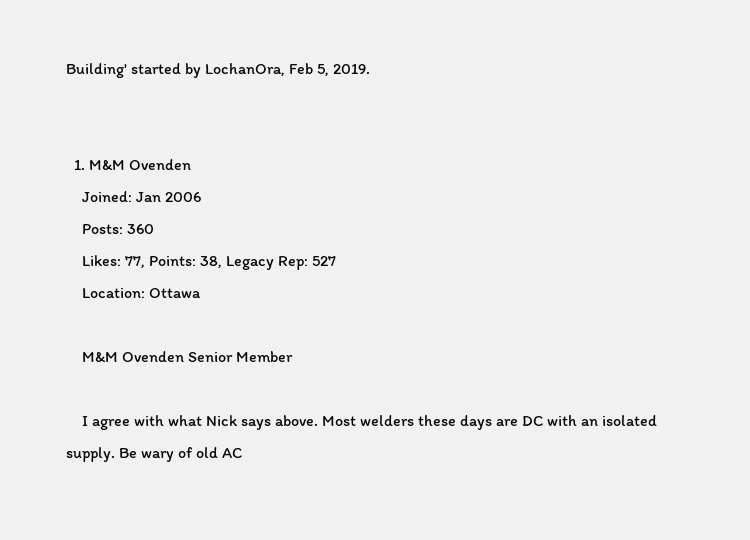Building' started by LochanOra, Feb 5, 2019.


  1. M&M Ovenden
    Joined: Jan 2006
    Posts: 360
    Likes: 77, Points: 38, Legacy Rep: 527
    Location: Ottawa

    M&M Ovenden Senior Member

    I agree with what Nick says above. Most welders these days are DC with an isolated supply. Be wary of old AC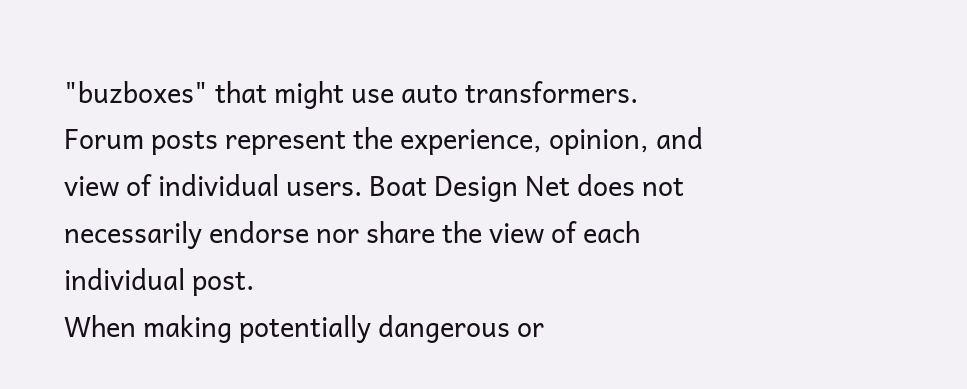"buzboxes" that might use auto transformers.
Forum posts represent the experience, opinion, and view of individual users. Boat Design Net does not necessarily endorse nor share the view of each individual post.
When making potentially dangerous or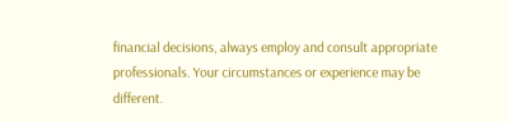financial decisions, always employ and consult appropriate professionals. Your circumstances or experience may be different.